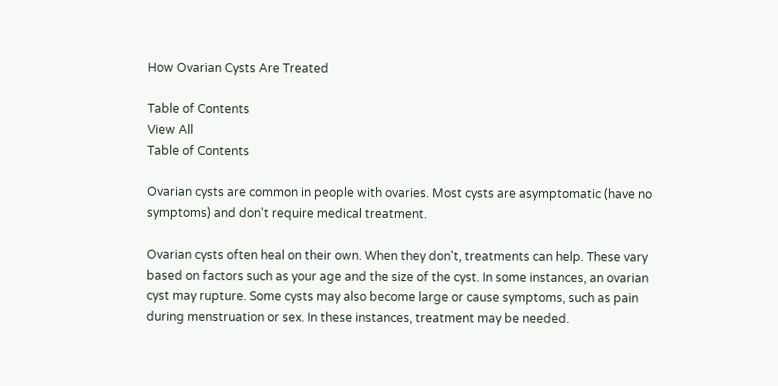How Ovarian Cysts Are Treated

Table of Contents
View All
Table of Contents

Ovarian cysts are common in people with ovaries. Most cysts are asymptomatic (have no symptoms) and don't require medical treatment.

Ovarian cysts often heal on their own. When they don't, treatments can help. These vary based on factors such as your age and the size of the cyst. In some instances, an ovarian cyst may rupture. Some cysts may also become large or cause symptoms, such as pain during menstruation or sex. In these instances, treatment may be needed.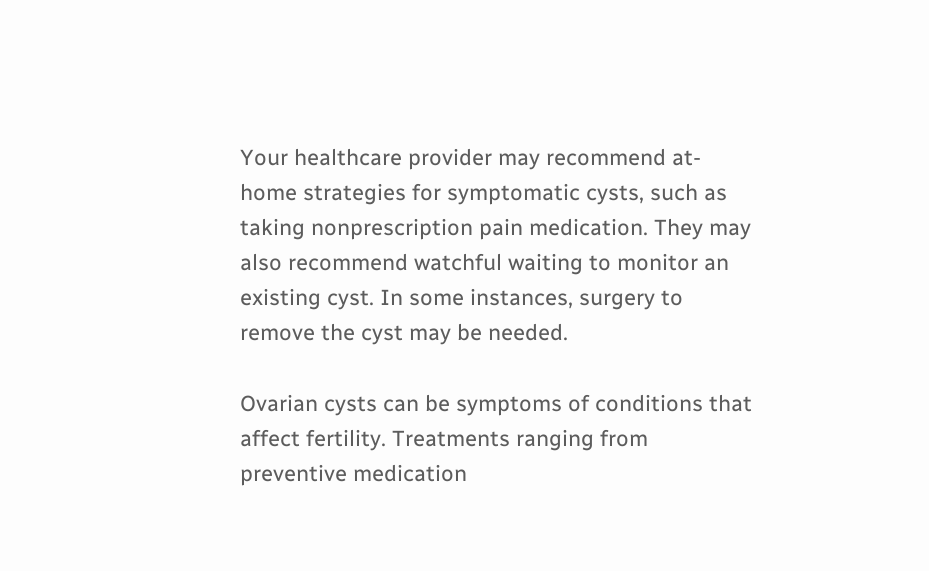Your healthcare provider may recommend at-home strategies for symptomatic cysts, such as taking nonprescription pain medication. They may also recommend watchful waiting to monitor an existing cyst. In some instances, surgery to remove the cyst may be needed.

Ovarian cysts can be symptoms of conditions that affect fertility. Treatments ranging from preventive medication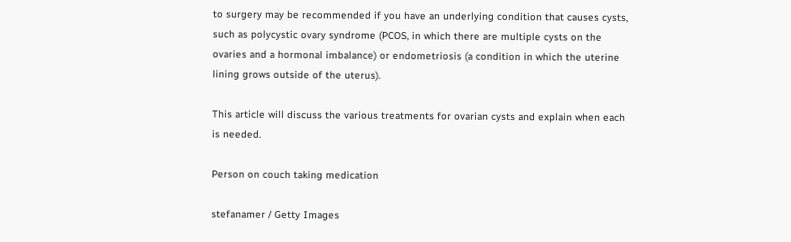to surgery may be recommended if you have an underlying condition that causes cysts, such as polycystic ovary syndrome (PCOS, in which there are multiple cysts on the ovaries and a hormonal imbalance) or endometriosis (a condition in which the uterine lining grows outside of the uterus).

This article will discuss the various treatments for ovarian cysts and explain when each is needed.

Person on couch taking medication

stefanamer / Getty Images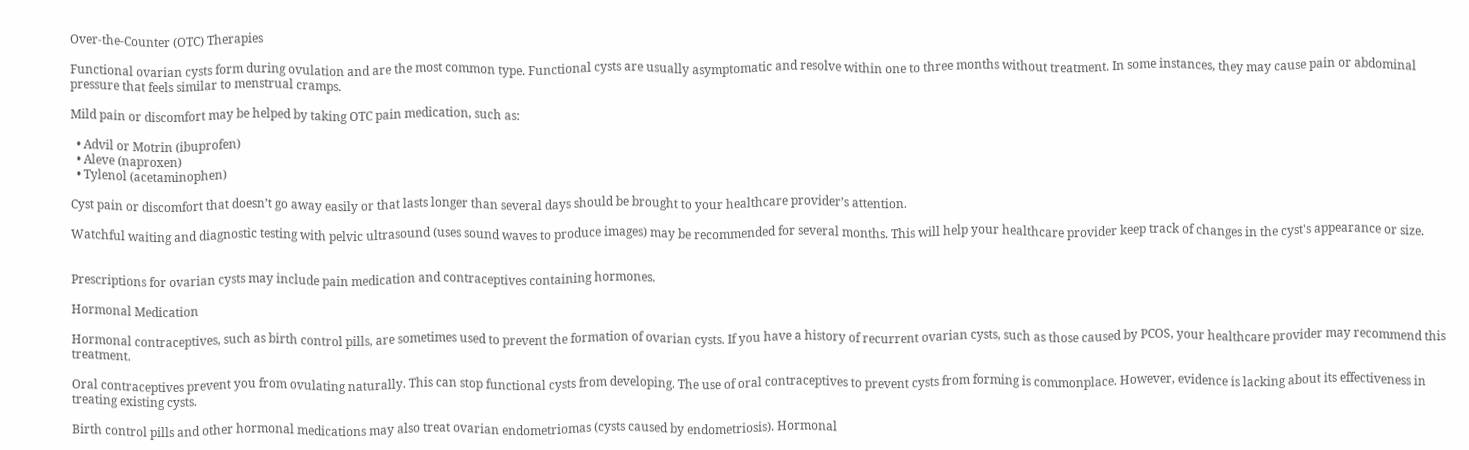Over-the-Counter (OTC) Therapies

Functional ovarian cysts form during ovulation and are the most common type. Functional cysts are usually asymptomatic and resolve within one to three months without treatment. In some instances, they may cause pain or abdominal pressure that feels similar to menstrual cramps.

Mild pain or discomfort may be helped by taking OTC pain medication, such as:

  • Advil or Motrin (ibuprofen)
  • Aleve (naproxen)
  • Tylenol (acetaminophen)

Cyst pain or discomfort that doesn’t go away easily or that lasts longer than several days should be brought to your healthcare provider’s attention.

Watchful waiting and diagnostic testing with pelvic ultrasound (uses sound waves to produce images) may be recommended for several months. This will help your healthcare provider keep track of changes in the cyst's appearance or size.


Prescriptions for ovarian cysts may include pain medication and contraceptives containing hormones.

Hormonal Medication

Hormonal contraceptives, such as birth control pills, are sometimes used to prevent the formation of ovarian cysts. If you have a history of recurrent ovarian cysts, such as those caused by PCOS, your healthcare provider may recommend this treatment.

Oral contraceptives prevent you from ovulating naturally. This can stop functional cysts from developing. The use of oral contraceptives to prevent cysts from forming is commonplace. However, evidence is lacking about its effectiveness in treating existing cysts.

Birth control pills and other hormonal medications may also treat ovarian endometriomas (cysts caused by endometriosis). Hormonal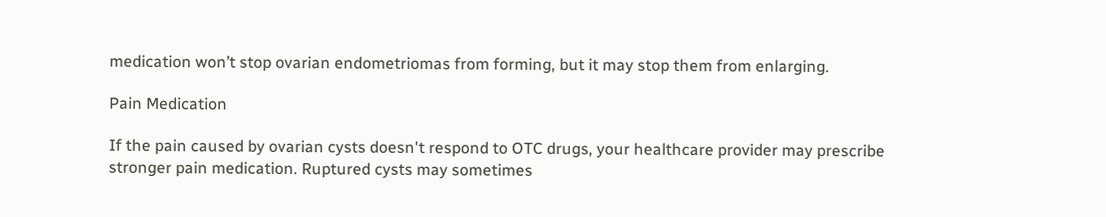medication won’t stop ovarian endometriomas from forming, but it may stop them from enlarging.

Pain Medication

If the pain caused by ovarian cysts doesn't respond to OTC drugs, your healthcare provider may prescribe stronger pain medication. Ruptured cysts may sometimes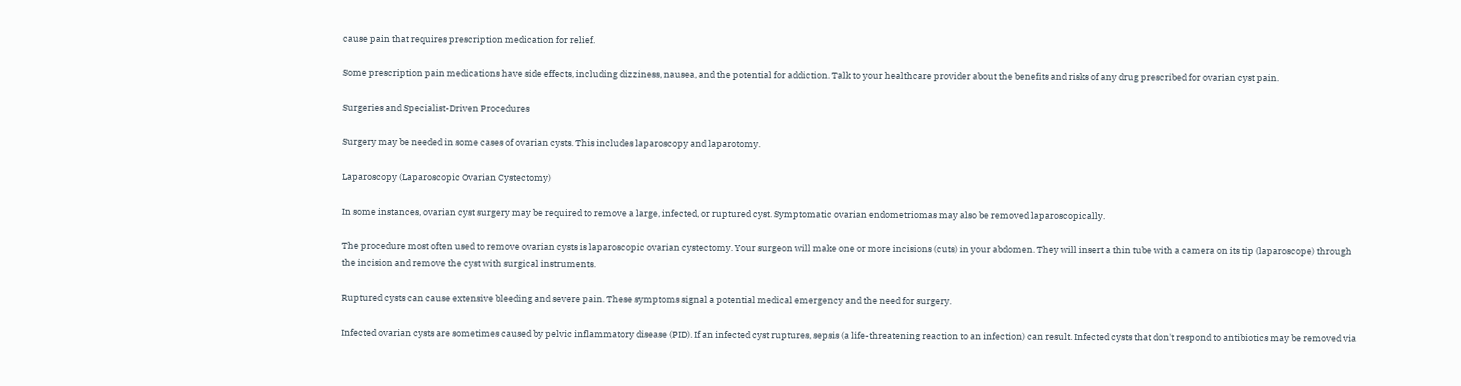cause pain that requires prescription medication for relief.

Some prescription pain medications have side effects, including dizziness, nausea, and the potential for addiction. Talk to your healthcare provider about the benefits and risks of any drug prescribed for ovarian cyst pain.

Surgeries and Specialist-Driven Procedures

Surgery may be needed in some cases of ovarian cysts. This includes laparoscopy and laparotomy.

Laparoscopy (Laparoscopic Ovarian Cystectomy)

In some instances, ovarian cyst surgery may be required to remove a large, infected, or ruptured cyst. Symptomatic ovarian endometriomas may also be removed laparoscopically.

The procedure most often used to remove ovarian cysts is laparoscopic ovarian cystectomy. Your surgeon will make one or more incisions (cuts) in your abdomen. They will insert a thin tube with a camera on its tip (laparoscope) through the incision and remove the cyst with surgical instruments.

Ruptured cysts can cause extensive bleeding and severe pain. These symptoms signal a potential medical emergency and the need for surgery.

Infected ovarian cysts are sometimes caused by pelvic inflammatory disease (PID). If an infected cyst ruptures, sepsis (a life-threatening reaction to an infection) can result. Infected cysts that don't respond to antibiotics may be removed via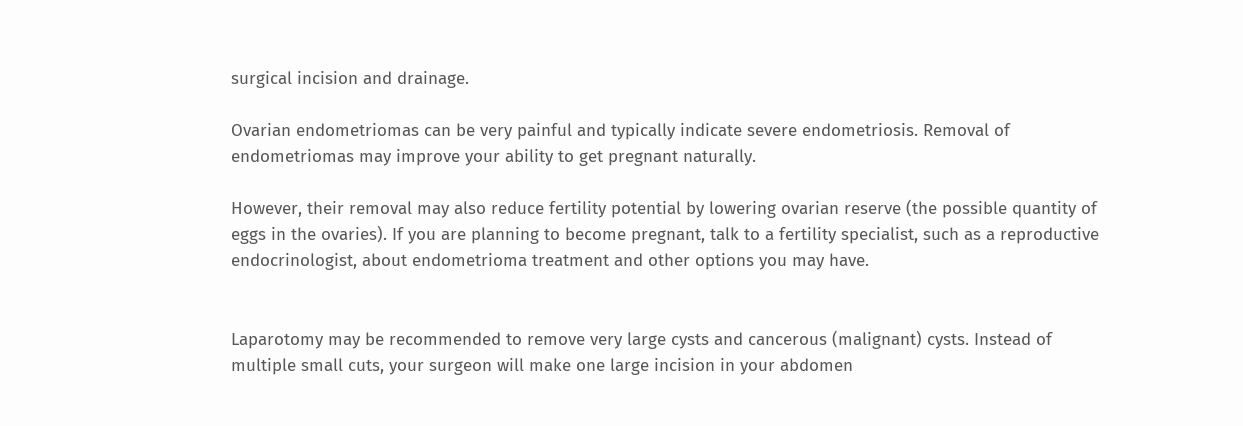surgical incision and drainage.

Ovarian endometriomas can be very painful and typically indicate severe endometriosis. Removal of endometriomas may improve your ability to get pregnant naturally.

However, their removal may also reduce fertility potential by lowering ovarian reserve (the possible quantity of eggs in the ovaries). If you are planning to become pregnant, talk to a fertility specialist, such as a reproductive endocrinologist, about endometrioma treatment and other options you may have.


Laparotomy may be recommended to remove very large cysts and cancerous (malignant) cysts. Instead of multiple small cuts, your surgeon will make one large incision in your abdomen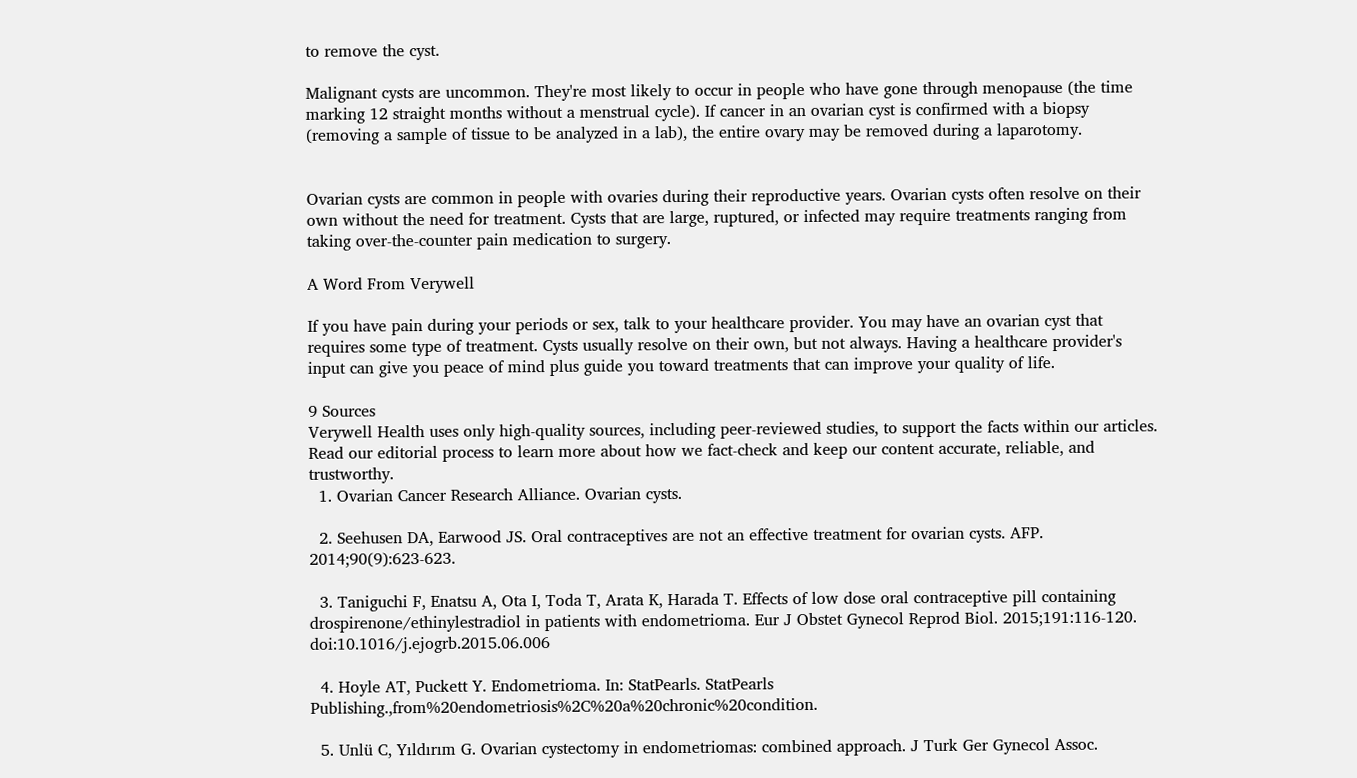to remove the cyst.

Malignant cysts are uncommon. They're most likely to occur in people who have gone through menopause (the time marking 12 straight months without a menstrual cycle). If cancer in an ovarian cyst is confirmed with a biopsy (removing a sample of tissue to be analyzed in a lab), the entire ovary may be removed during a laparotomy.


Ovarian cysts are common in people with ovaries during their reproductive years. Ovarian cysts often resolve on their own without the need for treatment. Cysts that are large, ruptured, or infected may require treatments ranging from taking over-the-counter pain medication to surgery.

A Word From Verywell

If you have pain during your periods or sex, talk to your healthcare provider. You may have an ovarian cyst that requires some type of treatment. Cysts usually resolve on their own, but not always. Having a healthcare provider's input can give you peace of mind plus guide you toward treatments that can improve your quality of life.

9 Sources
Verywell Health uses only high-quality sources, including peer-reviewed studies, to support the facts within our articles. Read our editorial process to learn more about how we fact-check and keep our content accurate, reliable, and trustworthy.
  1. Ovarian Cancer Research Alliance. Ovarian cysts.

  2. Seehusen DA, Earwood JS. Oral contraceptives are not an effective treatment for ovarian cysts. AFP. 2014;90(9):623-623.

  3. Taniguchi F, Enatsu A, Ota I, Toda T, Arata K, Harada T. Effects of low dose oral contraceptive pill containing drospirenone/ethinylestradiol in patients with endometrioma. Eur J Obstet Gynecol Reprod Biol. 2015;191:116-120. doi:10.1016/j.ejogrb.2015.06.006

  4. Hoyle AT, Puckett Y. Endometrioma. In: StatPearls. StatPearls Publishing.,from%20endometriosis%2C%20a%20chronic%20condition.

  5. Unlü C, Yıldırım G. Ovarian cystectomy in endometriomas: combined approach. J Turk Ger Gynecol Assoc.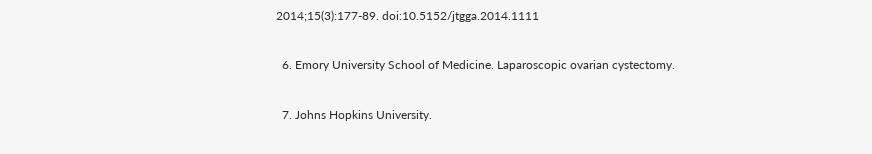2014;15(3):177-89. doi:10.5152/jtgga.2014.1111

  6. Emory University School of Medicine. Laparoscopic ovarian cystectomy.

  7. Johns Hopkins University.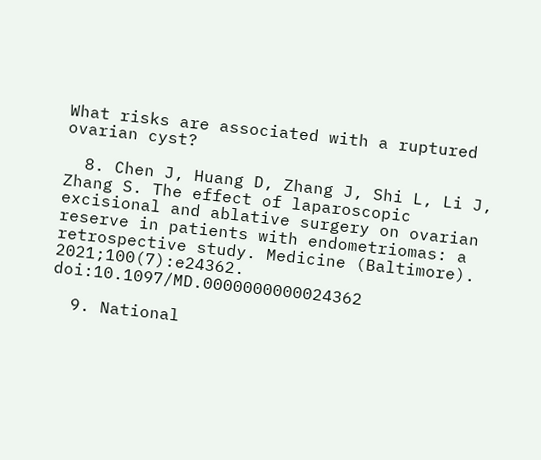What risks are associated with a ruptured ovarian cyst?

  8. Chen J, Huang D, Zhang J, Shi L, Li J, Zhang S. The effect of laparoscopic excisional and ablative surgery on ovarian reserve in patients with endometriomas: a retrospective study. Medicine (Baltimore). 2021;100(7):e24362. doi:10.1097/MD.0000000000024362

  9. National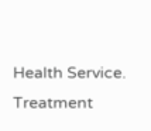Health Service. Treatment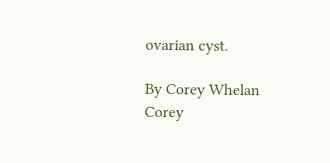ovarian cyst.

By Corey Whelan
Corey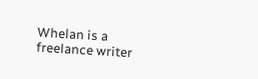Whelan is a freelance writer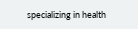specializing in health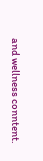and wellness conntent.